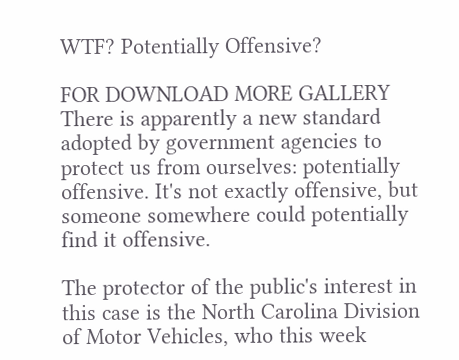WTF? Potentially Offensive?

FOR DOWNLOAD MORE GALLERY There is apparently a new standard adopted by government agencies to protect us from ourselves: potentially offensive. It's not exactly offensive, but someone somewhere could potentially find it offensive.

The protector of the public's interest in this case is the North Carolina Division of Motor Vehicles, who this week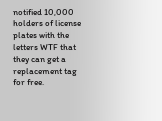notified 10,000 holders of license plates with the letters WTF that they can get a replacement tag for free.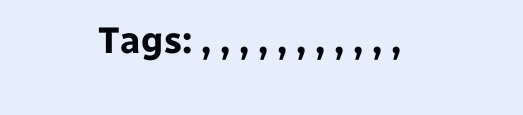Tags: , , , , , , , , , , ,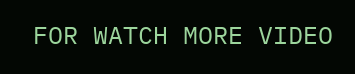FOR WATCH MORE VIDEO